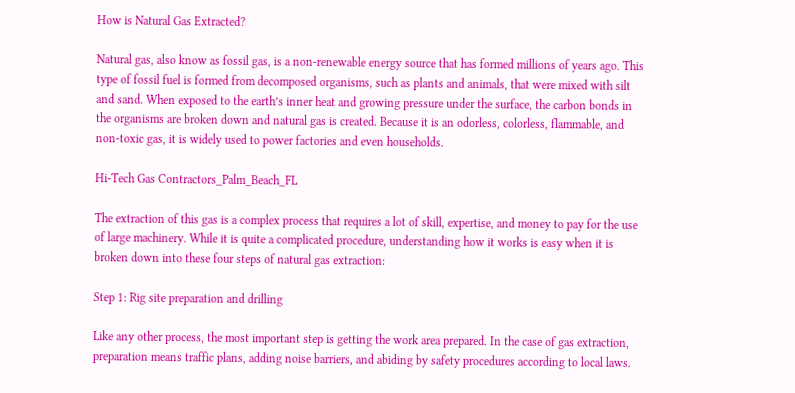How is Natural Gas Extracted?

Natural gas, also know as fossil gas, is a non-renewable energy source that has formed millions of years ago. This type of fossil fuel is formed from decomposed organisms, such as plants and animals, that were mixed with silt and sand. When exposed to the earth’s inner heat and growing pressure under the surface, the carbon bonds in the organisms are broken down and natural gas is created. Because it is an odorless, colorless, flammable, and non-toxic gas, it is widely used to power factories and even households.

Hi-Tech Gas Contractors_Palm_Beach_FL

The extraction of this gas is a complex process that requires a lot of skill, expertise, and money to pay for the use of large machinery. While it is quite a complicated procedure, understanding how it works is easy when it is broken down into these four steps of natural gas extraction:

Step 1: Rig site preparation and drilling

Like any other process, the most important step is getting the work area prepared. In the case of gas extraction, preparation means traffic plans, adding noise barriers, and abiding by safety procedures according to local laws.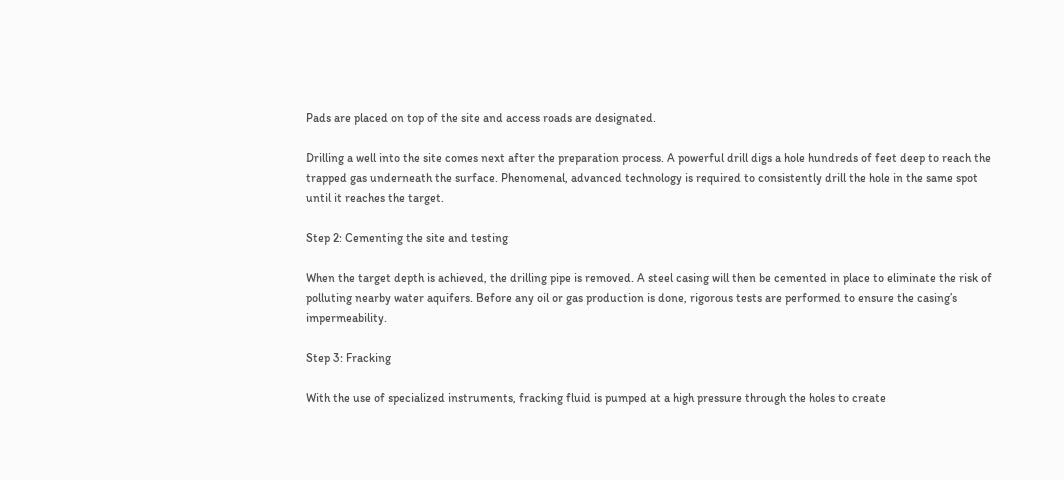Pads are placed on top of the site and access roads are designated.

Drilling a well into the site comes next after the preparation process. A powerful drill digs a hole hundreds of feet deep to reach the trapped gas underneath the surface. Phenomenal, advanced technology is required to consistently drill the hole in the same spot until it reaches the target.

Step 2: Cementing the site and testing

When the target depth is achieved, the drilling pipe is removed. A steel casing will then be cemented in place to eliminate the risk of polluting nearby water aquifers. Before any oil or gas production is done, rigorous tests are performed to ensure the casing’s impermeability.

Step 3: Fracking

With the use of specialized instruments, fracking fluid is pumped at a high pressure through the holes to create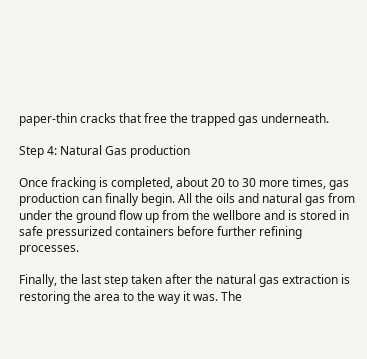paper-thin cracks that free the trapped gas underneath.

Step 4: Natural Gas production

Once fracking is completed, about 20 to 30 more times, gas production can finally begin. All the oils and natural gas from under the ground flow up from the wellbore and is stored in safe pressurized containers before further refining processes.

Finally, the last step taken after the natural gas extraction is restoring the area to the way it was. The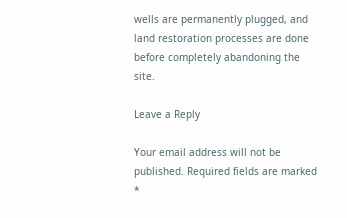wells are permanently plugged, and land restoration processes are done before completely abandoning the site.

Leave a Reply

Your email address will not be published. Required fields are marked *